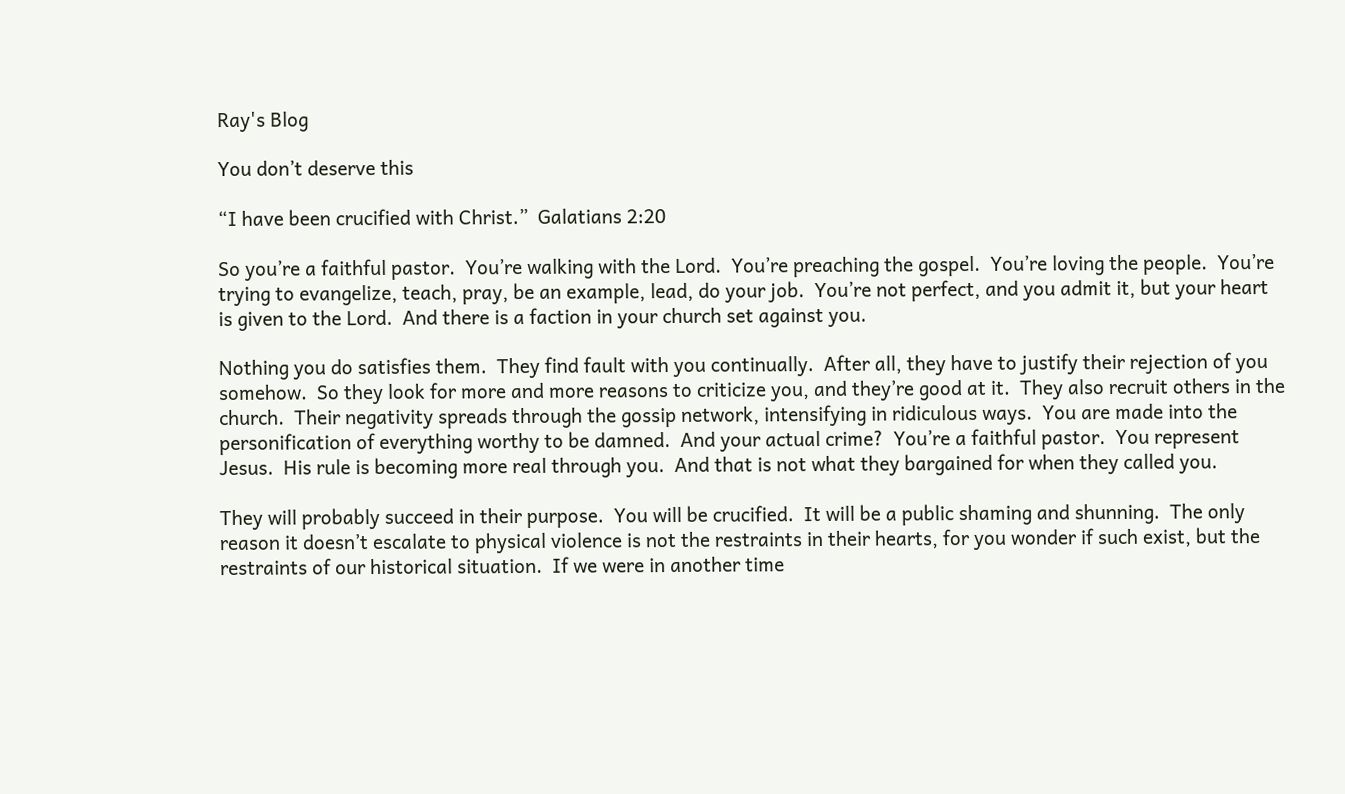Ray's Blog

You don’t deserve this

“I have been crucified with Christ.”  Galatians 2:20

So you’re a faithful pastor.  You’re walking with the Lord.  You’re preaching the gospel.  You’re loving the people.  You’re trying to evangelize, teach, pray, be an example, lead, do your job.  You’re not perfect, and you admit it, but your heart is given to the Lord.  And there is a faction in your church set against you.

Nothing you do satisfies them.  They find fault with you continually.  After all, they have to justify their rejection of you somehow.  So they look for more and more reasons to criticize you, and they’re good at it.  They also recruit others in the church.  Their negativity spreads through the gossip network, intensifying in ridiculous ways.  You are made into the personification of everything worthy to be damned.  And your actual crime?  You’re a faithful pastor.  You represent Jesus.  His rule is becoming more real through you.  And that is not what they bargained for when they called you.

They will probably succeed in their purpose.  You will be crucified.  It will be a public shaming and shunning.  The only reason it doesn’t escalate to physical violence is not the restraints in their hearts, for you wonder if such exist, but the restraints of our historical situation.  If we were in another time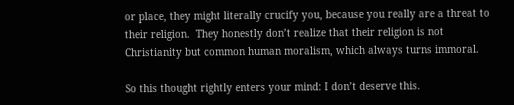or place, they might literally crucify you, because you really are a threat to their religion.  They honestly don’t realize that their religion is not Christianity but common human moralism, which always turns immoral.

So this thought rightly enters your mind: I don’t deserve this.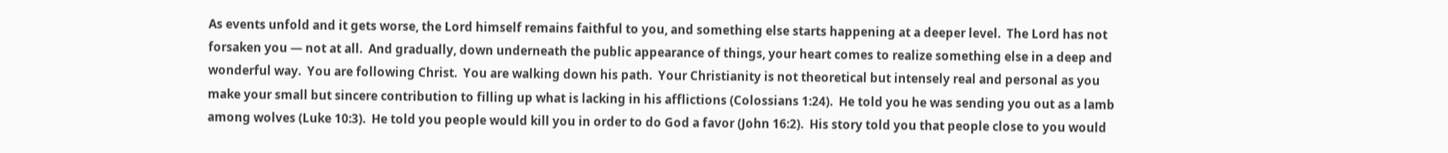As events unfold and it gets worse, the Lord himself remains faithful to you, and something else starts happening at a deeper level.  The Lord has not forsaken you — not at all.  And gradually, down underneath the public appearance of things, your heart comes to realize something else in a deep and wonderful way.  You are following Christ.  You are walking down his path.  Your Christianity is not theoretical but intensely real and personal as you make your small but sincere contribution to filling up what is lacking in his afflictions (Colossians 1:24).  He told you he was sending you out as a lamb among wolves (Luke 10:3).  He told you people would kill you in order to do God a favor (John 16:2).  His story told you that people close to you would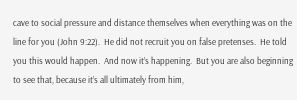cave to social pressure and distance themselves when everything was on the line for you (John 9:22).  He did not recruit you on false pretenses.  He told you this would happen.  And now it’s happening.  But you are also beginning to see that, because it’s all ultimately from him,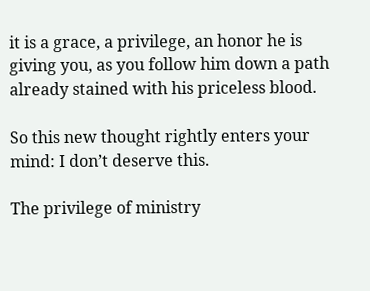it is a grace, a privilege, an honor he is giving you, as you follow him down a path already stained with his priceless blood.

So this new thought rightly enters your mind: I don’t deserve this.

The privilege of ministry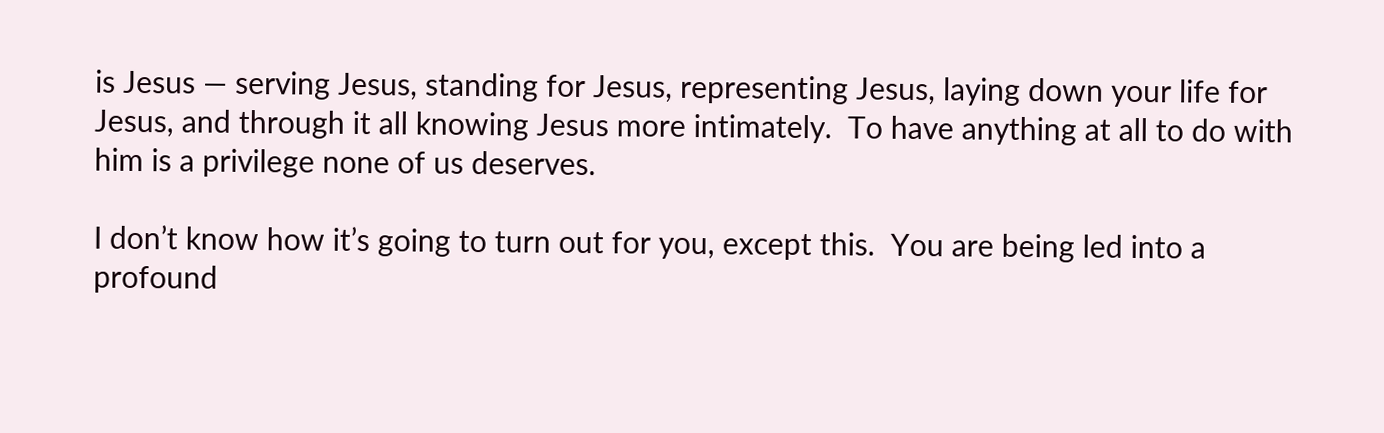is Jesus — serving Jesus, standing for Jesus, representing Jesus, laying down your life for Jesus, and through it all knowing Jesus more intimately.  To have anything at all to do with him is a privilege none of us deserves.

I don’t know how it’s going to turn out for you, except this.  You are being led into a profound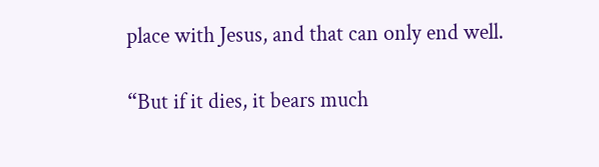place with Jesus, and that can only end well.

“But if it dies, it bears much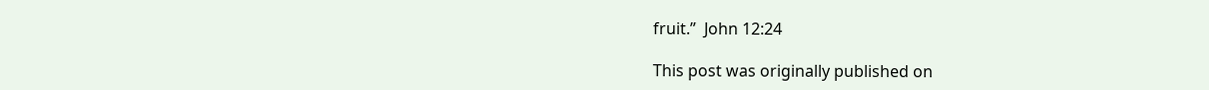fruit.”  John 12:24

This post was originally published on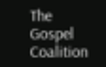The Gospel Coalition